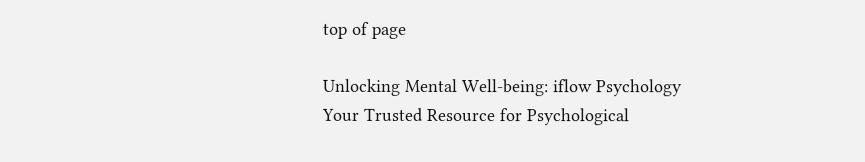top of page

Unlocking Mental Well-being: iflow Psychology
Your Trusted Resource for Psychological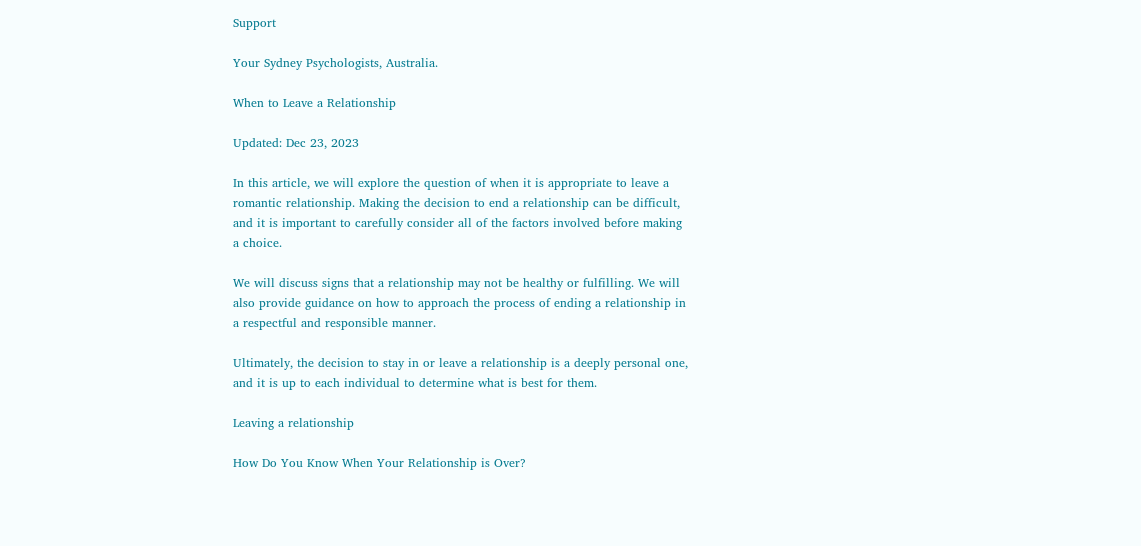Support

Your Sydney Psychologists, Australia.

When to Leave a Relationship

Updated: Dec 23, 2023

In this article, we will explore the question of when it is appropriate to leave a romantic relationship. Making the decision to end a relationship can be difficult, and it is important to carefully consider all of the factors involved before making a choice.

We will discuss signs that a relationship may not be healthy or fulfilling. We will also provide guidance on how to approach the process of ending a relationship in a respectful and responsible manner.

Ultimately, the decision to stay in or leave a relationship is a deeply personal one, and it is up to each individual to determine what is best for them.

Leaving a relationship

How Do You Know When Your Relationship is Over?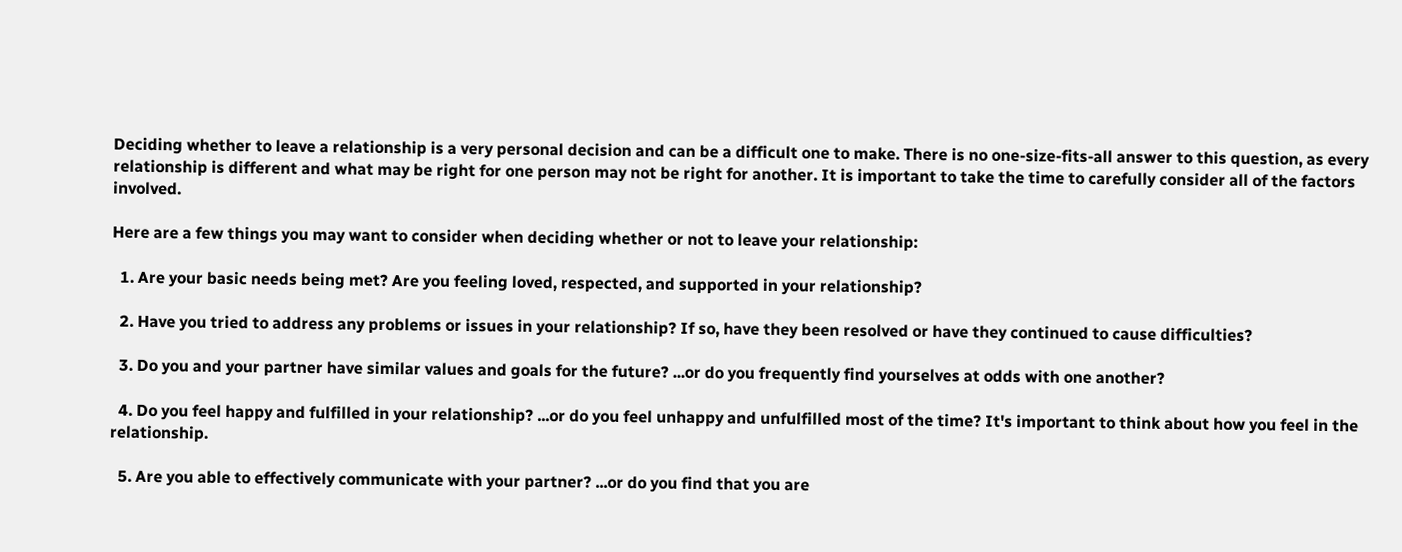Deciding whether to leave a relationship is a very personal decision and can be a difficult one to make. There is no one-size-fits-all answer to this question, as every relationship is different and what may be right for one person may not be right for another. It is important to take the time to carefully consider all of the factors involved.

Here are a few things you may want to consider when deciding whether or not to leave your relationship:

  1. Are your basic needs being met? Are you feeling loved, respected, and supported in your relationship?

  2. Have you tried to address any problems or issues in your relationship? If so, have they been resolved or have they continued to cause difficulties?

  3. Do you and your partner have similar values and goals for the future? ...or do you frequently find yourselves at odds with one another?

  4. Do you feel happy and fulfilled in your relationship? ...or do you feel unhappy and unfulfilled most of the time? It's important to think about how you feel in the relationship.

  5. Are you able to effectively communicate with your partner? ...or do you find that you are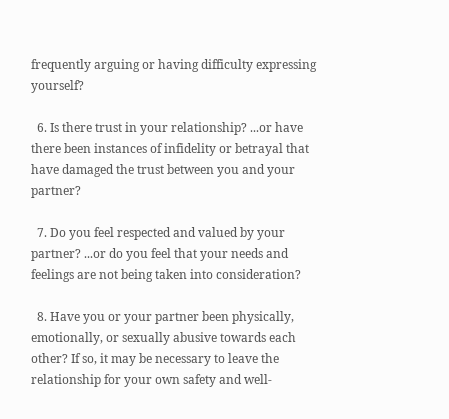frequently arguing or having difficulty expressing yourself?

  6. Is there trust in your relationship? ...or have there been instances of infidelity or betrayal that have damaged the trust between you and your partner?

  7. Do you feel respected and valued by your partner? ...or do you feel that your needs and feelings are not being taken into consideration?

  8. Have you or your partner been physically, emotionally, or sexually abusive towards each other? If so, it may be necessary to leave the relationship for your own safety and well-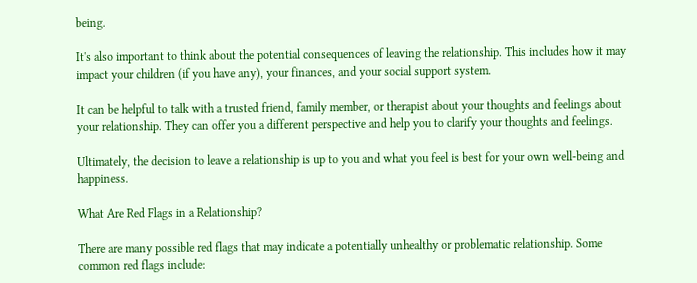being.

It's also important to think about the potential consequences of leaving the relationship. This includes how it may impact your children (if you have any), your finances, and your social support system.

It can be helpful to talk with a trusted friend, family member, or therapist about your thoughts and feelings about your relationship. They can offer you a different perspective and help you to clarify your thoughts and feelings.

Ultimately, the decision to leave a relationship is up to you and what you feel is best for your own well-being and happiness.

What Are Red Flags in a Relationship?

There are many possible red flags that may indicate a potentially unhealthy or problematic relationship. Some common red flags include: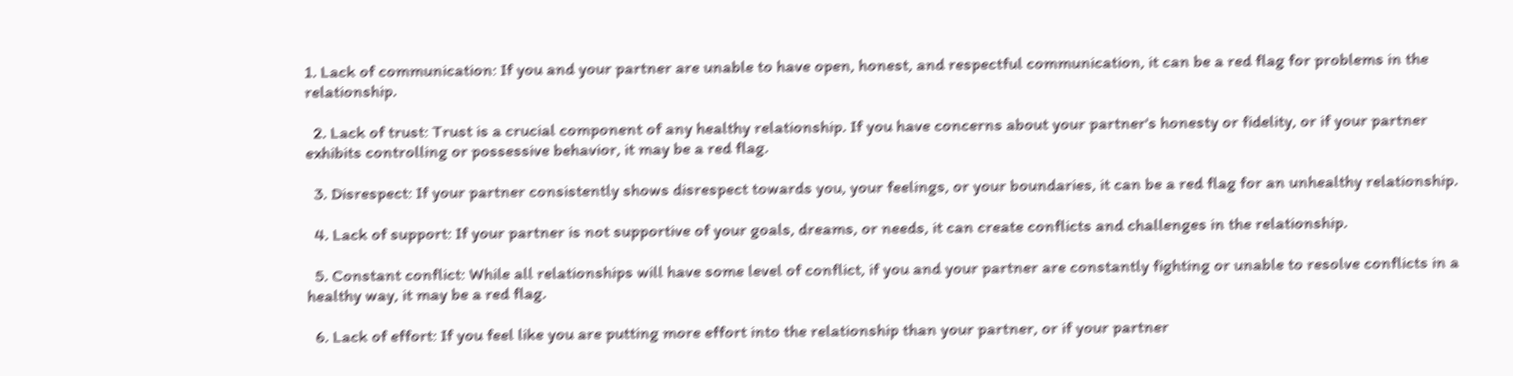1. Lack of communication: If you and your partner are unable to have open, honest, and respectful communication, it can be a red flag for problems in the relationship.

  2. Lack of trust: Trust is a crucial component of any healthy relationship. If you have concerns about your partner's honesty or fidelity, or if your partner exhibits controlling or possessive behavior, it may be a red flag.

  3. Disrespect: If your partner consistently shows disrespect towards you, your feelings, or your boundaries, it can be a red flag for an unhealthy relationship.

  4. Lack of support: If your partner is not supportive of your goals, dreams, or needs, it can create conflicts and challenges in the relationship.

  5. Constant conflict: While all relationships will have some level of conflict, if you and your partner are constantly fighting or unable to resolve conflicts in a healthy way, it may be a red flag.

  6. Lack of effort: If you feel like you are putting more effort into the relationship than your partner, or if your partner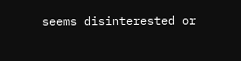seems disinterested or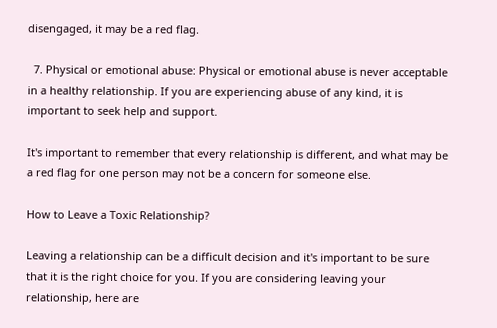disengaged, it may be a red flag.

  7. Physical or emotional abuse: Physical or emotional abuse is never acceptable in a healthy relationship. If you are experiencing abuse of any kind, it is important to seek help and support.

It's important to remember that every relationship is different, and what may be a red flag for one person may not be a concern for someone else.

How to Leave a Toxic Relationship?

Leaving a relationship can be a difficult decision and it's important to be sure that it is the right choice for you. If you are considering leaving your relationship, here are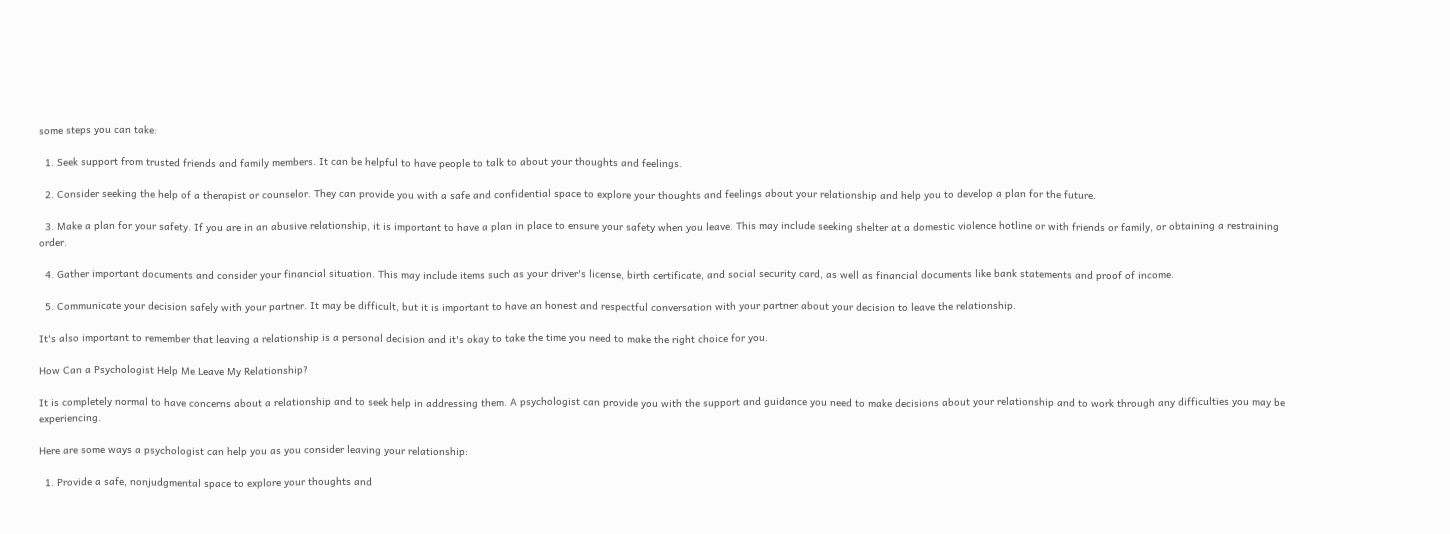some steps you can take:

  1. Seek support from trusted friends and family members. It can be helpful to have people to talk to about your thoughts and feelings.

  2. Consider seeking the help of a therapist or counselor. They can provide you with a safe and confidential space to explore your thoughts and feelings about your relationship and help you to develop a plan for the future.

  3. Make a plan for your safety. If you are in an abusive relationship, it is important to have a plan in place to ensure your safety when you leave. This may include seeking shelter at a domestic violence hotline or with friends or family, or obtaining a restraining order.

  4. Gather important documents and consider your financial situation. This may include items such as your driver's license, birth certificate, and social security card, as well as financial documents like bank statements and proof of income.

  5. Communicate your decision safely with your partner. It may be difficult, but it is important to have an honest and respectful conversation with your partner about your decision to leave the relationship.

It's also important to remember that leaving a relationship is a personal decision and it's okay to take the time you need to make the right choice for you.

How Can a Psychologist Help Me Leave My Relationship?

It is completely normal to have concerns about a relationship and to seek help in addressing them. A psychologist can provide you with the support and guidance you need to make decisions about your relationship and to work through any difficulties you may be experiencing.

Here are some ways a psychologist can help you as you consider leaving your relationship:

  1. Provide a safe, nonjudgmental space to explore your thoughts and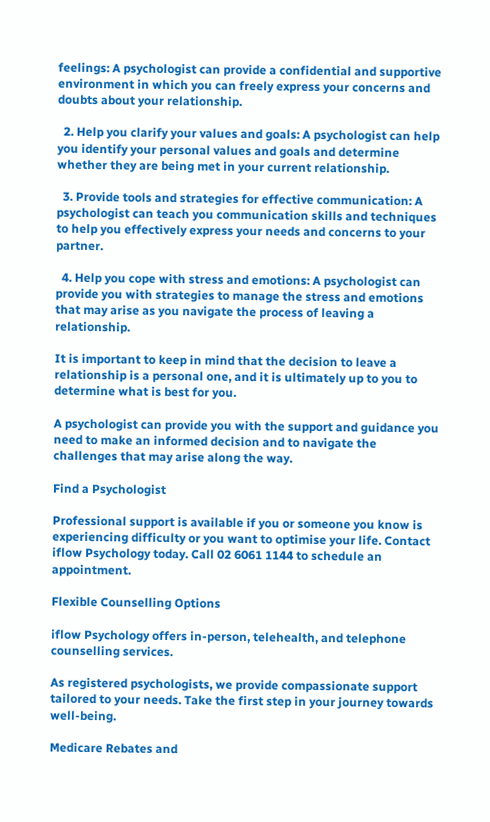feelings: A psychologist can provide a confidential and supportive environment in which you can freely express your concerns and doubts about your relationship.

  2. Help you clarify your values and goals: A psychologist can help you identify your personal values and goals and determine whether they are being met in your current relationship.

  3. Provide tools and strategies for effective communication: A psychologist can teach you communication skills and techniques to help you effectively express your needs and concerns to your partner.

  4. Help you cope with stress and emotions: A psychologist can provide you with strategies to manage the stress and emotions that may arise as you navigate the process of leaving a relationship.

It is important to keep in mind that the decision to leave a relationship is a personal one, and it is ultimately up to you to determine what is best for you.

A psychologist can provide you with the support and guidance you need to make an informed decision and to navigate the challenges that may arise along the way.

Find a Psychologist

Professional support is available if you or someone you know is experiencing difficulty or you want to optimise your life. Contact iflow Psychology today. Call 02 6061 1144 to schedule an appointment.

Flexible Counselling Options

iflow Psychology offers in-person, telehealth, and telephone counselling services.

As registered psychologists, we provide compassionate support tailored to your needs. Take the first step in your journey towards well-being.

Medicare Rebates and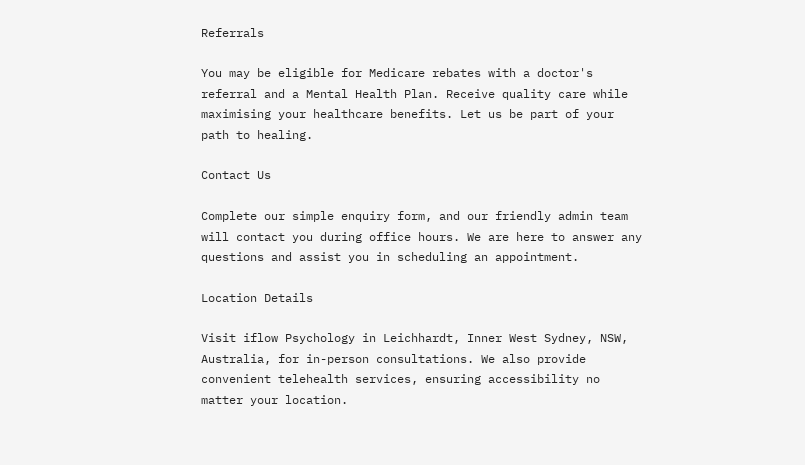Referrals

You may be eligible for Medicare rebates with a doctor's referral and a Mental Health Plan. Receive quality care while maximising your healthcare benefits. Let us be part of your path to healing.

Contact Us

Complete our simple enquiry form, and our friendly admin team will contact you during office hours. We are here to answer any questions and assist you in scheduling an appointment.

Location Details

Visit iflow Psychology in Leichhardt, Inner West Sydney, NSW, Australia, for in-person consultations. We also provide convenient telehealth services, ensuring accessibility no matter your location.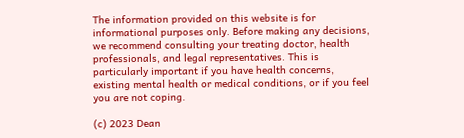The information provided on this website is for informational purposes only. Before making any decisions, we recommend consulting your treating doctor, health professionals, and legal representatives. This is particularly important if you have health concerns, existing mental health or medical conditions, or if you feel you are not coping.

(c) 2023 Dean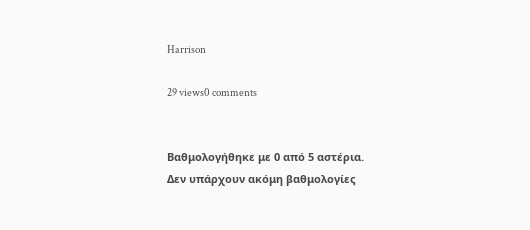Harrison

29 views0 comments


Βαθμολογήθηκε με 0 από 5 αστέρια.
Δεν υπάρχουν ακόμη βαθμολογίες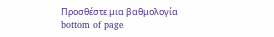Προσθέστε μια βαθμολογία
bottom of page